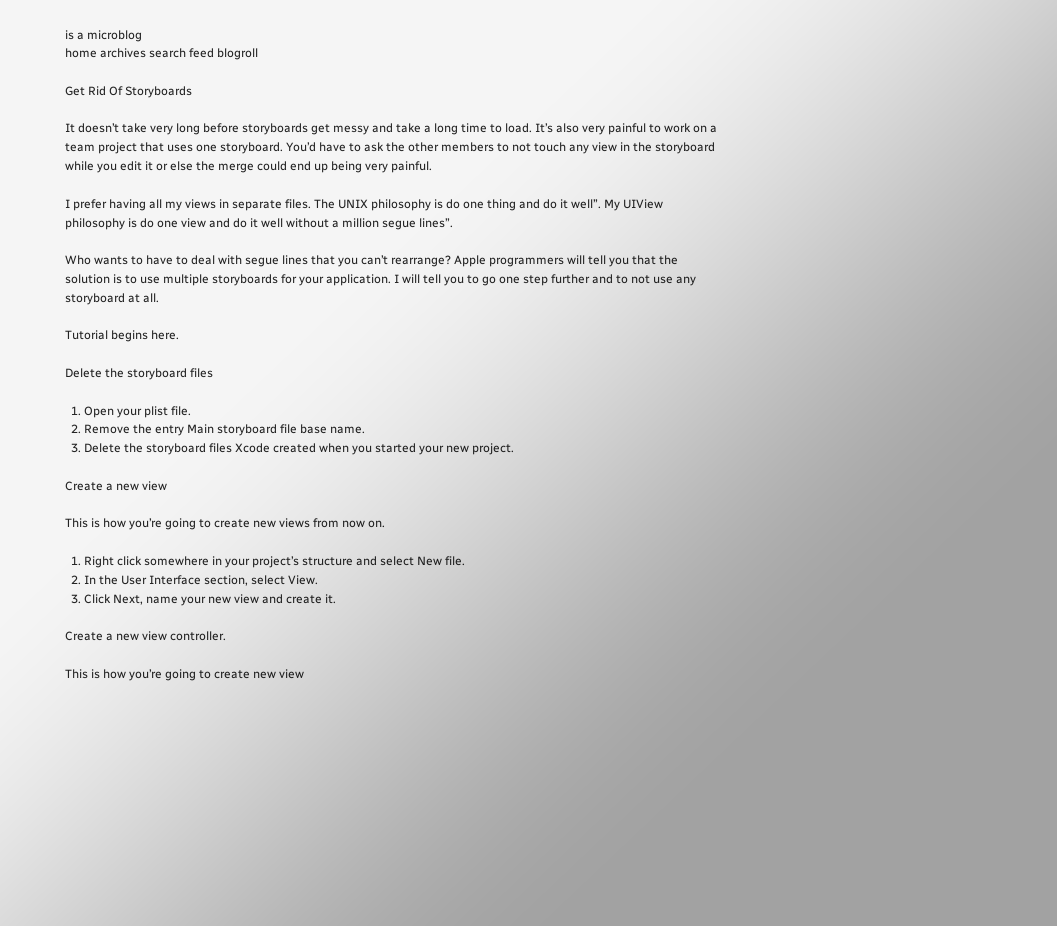is a microblog
home archives search feed blogroll

Get Rid Of Storyboards

It doesn’t take very long before storyboards get messy and take a long time to load. It’s also very painful to work on a team project that uses one storyboard. You’d have to ask the other members to not touch any view in the storyboard while you edit it or else the merge could end up being very painful.

I prefer having all my views in separate files. The UNIX philosophy is do one thing and do it well”. My UIView philosophy is do one view and do it well without a million segue lines”.

Who wants to have to deal with segue lines that you can’t rearrange? Apple programmers will tell you that the solution is to use multiple storyboards for your application. I will tell you to go one step further and to not use any storyboard at all.

Tutorial begins here.

Delete the storyboard files

  1. Open your plist file.
  2. Remove the entry Main storyboard file base name.
  3. Delete the storyboard files Xcode created when you started your new project.

Create a new view

This is how you’re going to create new views from now on.

  1. Right click somewhere in your project’s structure and select New file.
  2. In the User Interface section, select View.
  3. Click Next, name your new view and create it.

Create a new view controller.

This is how you’re going to create new view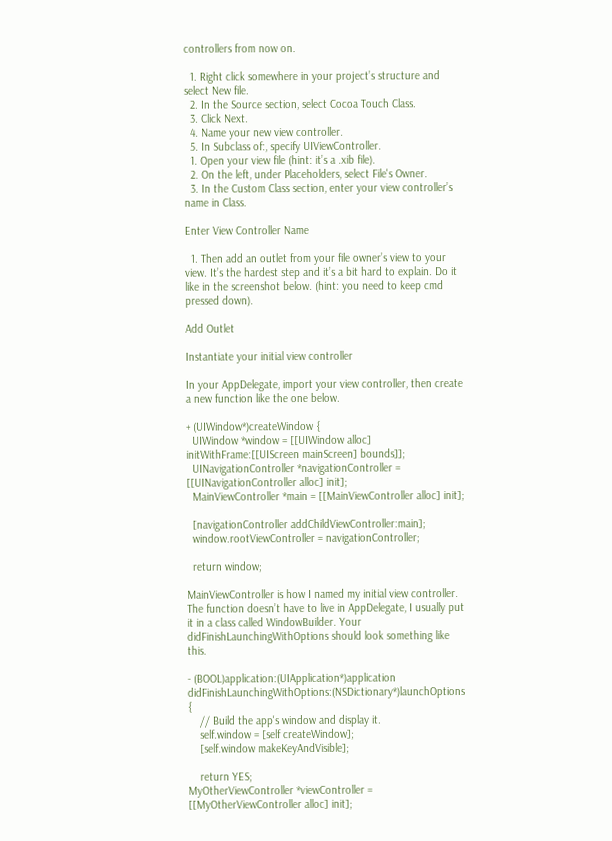controllers from now on.

  1. Right click somewhere in your project’s structure and select New file.
  2. In the Source section, select Cocoa Touch Class.
  3. Click Next.
  4. Name your new view controller.
  5. In Subclass of:, specify UIViewController.
  1. Open your view file (hint: it’s a .xib file).
  2. On the left, under Placeholders, select File's Owner.
  3. In the Custom Class section, enter your view controller’s name in Class.

Enter View Controller Name

  1. Then add an outlet from your file owner’s view to your view. It’s the hardest step and it’s a bit hard to explain. Do it like in the screenshot below. (hint: you need to keep cmd pressed down).

Add Outlet

Instantiate your initial view controller

In your AppDelegate, import your view controller, then create a new function like the one below.

+ (UIWindow*)createWindow {
  UIWindow *window = [[UIWindow alloc] initWithFrame:[[UIScreen mainScreen] bounds]];
  UINavigationController *navigationController = [[UINavigationController alloc] init];
  MainViewController *main = [[MainViewController alloc] init];

  [navigationController addChildViewController:main];
  window.rootViewController = navigationController;

  return window;

MainViewController is how I named my initial view controller. The function doesn’t have to live in AppDelegate, I usually put it in a class called WindowBuilder. Your didFinishLaunchingWithOptions should look something like this.

- (BOOL)application:(UIApplication*)application didFinishLaunchingWithOptions:(NSDictionary*)launchOptions {
    // Build the app's window and display it.
    self.window = [self createWindow];
    [self.window makeKeyAndVisible];

    return YES;
MyOtherViewController *viewController = [[MyOtherViewController alloc] init];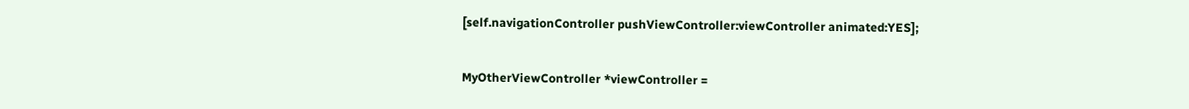[self.navigationController pushViewController:viewController animated:YES];


MyOtherViewController *viewController =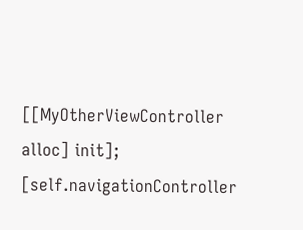[[MyOtherViewController alloc] init];
[self.navigationController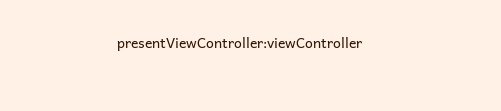presentViewController:viewController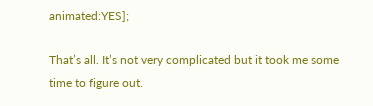animated:YES];

That’s all. It’s not very complicated but it took me some time to figure out.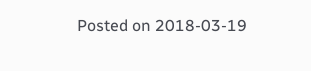Posted on 2018-03-19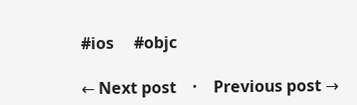#ios     #objc

← Next post    ·    Previous post →